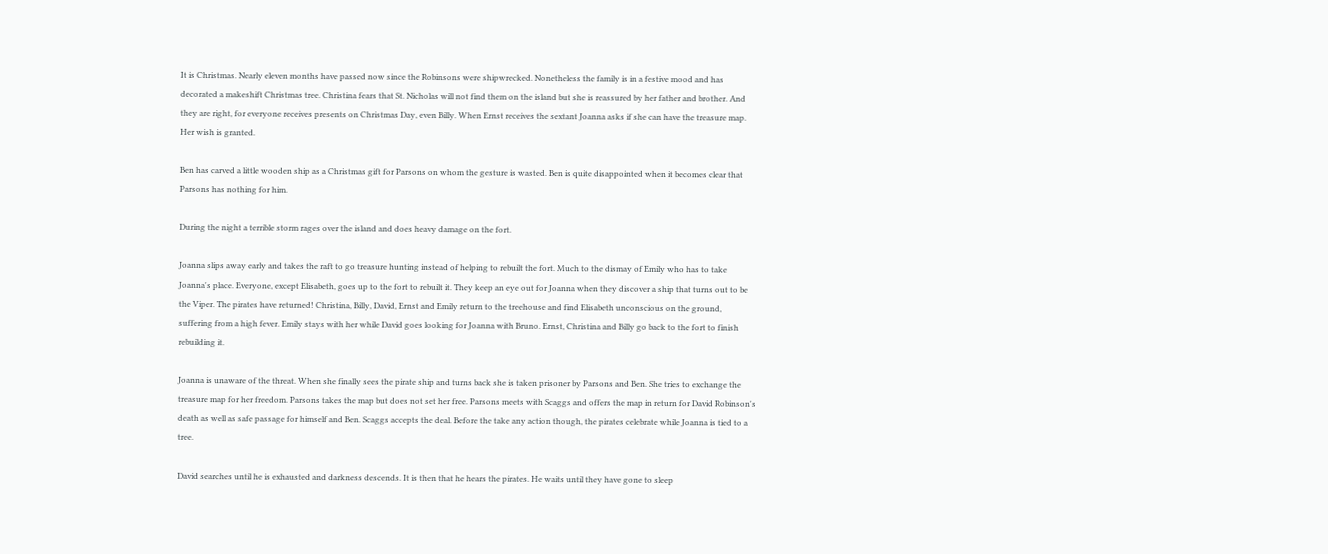It is Christmas. Nearly eleven months have passed now since the Robinsons were shipwrecked. Nonetheless the family is in a festive mood and has decorated a makeshift Christmas tree. Christina fears that St. Nicholas will not find them on the island but she is reassured by her father and brother. And they are right, for everyone receives presents on Christmas Day, even Billy. When Ernst receives the sextant Joanna asks if she can have the treasure map. Her wish is granted.

Ben has carved a little wooden ship as a Christmas gift for Parsons on whom the gesture is wasted. Ben is quite disappointed when it becomes clear that Parsons has nothing for him.

During the night a terrible storm rages over the island and does heavy damage on the fort.

Joanna slips away early and takes the raft to go treasure hunting instead of helping to rebuilt the fort. Much to the dismay of Emily who has to take Joanna's place. Everyone, except Elisabeth, goes up to the fort to rebuilt it. They keep an eye out for Joanna when they discover a ship that turns out to be the Viper. The pirates have returned! Christina, Billy, David, Ernst and Emily return to the treehouse and find Elisabeth unconscious on the ground, suffering from a high fever. Emily stays with her while David goes looking for Joanna with Bruno. Ernst, Christina and Billy go back to the fort to finish rebuilding it.

Joanna is unaware of the threat. When she finally sees the pirate ship and turns back she is taken prisoner by Parsons and Ben. She tries to exchange the treasure map for her freedom. Parsons takes the map but does not set her free. Parsons meets with Scaggs and offers the map in return for David Robinson's death as well as safe passage for himself and Ben. Scaggs accepts the deal. Before the take any action though, the pirates celebrate while Joanna is tied to a tree.

David searches until he is exhausted and darkness descends. It is then that he hears the pirates. He waits until they have gone to sleep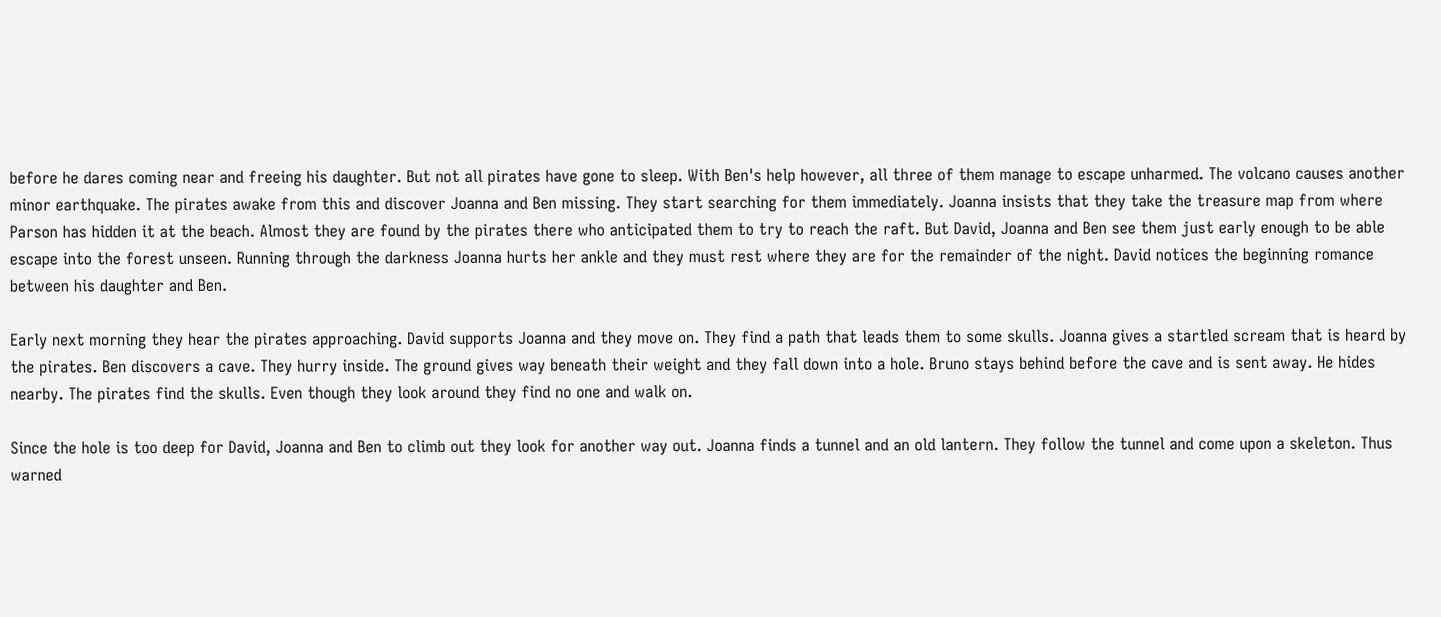before he dares coming near and freeing his daughter. But not all pirates have gone to sleep. With Ben's help however, all three of them manage to escape unharmed. The volcano causes another minor earthquake. The pirates awake from this and discover Joanna and Ben missing. They start searching for them immediately. Joanna insists that they take the treasure map from where Parson has hidden it at the beach. Almost they are found by the pirates there who anticipated them to try to reach the raft. But David, Joanna and Ben see them just early enough to be able escape into the forest unseen. Running through the darkness Joanna hurts her ankle and they must rest where they are for the remainder of the night. David notices the beginning romance between his daughter and Ben.

Early next morning they hear the pirates approaching. David supports Joanna and they move on. They find a path that leads them to some skulls. Joanna gives a startled scream that is heard by the pirates. Ben discovers a cave. They hurry inside. The ground gives way beneath their weight and they fall down into a hole. Bruno stays behind before the cave and is sent away. He hides nearby. The pirates find the skulls. Even though they look around they find no one and walk on.

Since the hole is too deep for David, Joanna and Ben to climb out they look for another way out. Joanna finds a tunnel and an old lantern. They follow the tunnel and come upon a skeleton. Thus warned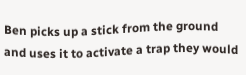Ben picks up a stick from the ground and uses it to activate a trap they would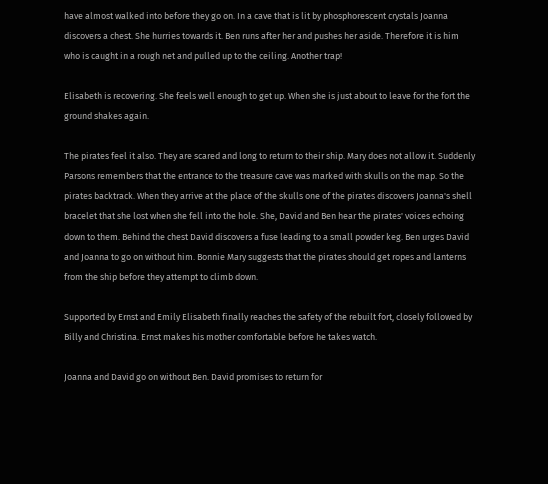have almost walked into before they go on. In a cave that is lit by phosphorescent crystals Joanna discovers a chest. She hurries towards it. Ben runs after her and pushes her aside. Therefore it is him who is caught in a rough net and pulled up to the ceiling. Another trap!

Elisabeth is recovering. She feels well enough to get up. When she is just about to leave for the fort the ground shakes again.

The pirates feel it also. They are scared and long to return to their ship. Mary does not allow it. Suddenly Parsons remembers that the entrance to the treasure cave was marked with skulls on the map. So the pirates backtrack. When they arrive at the place of the skulls one of the pirates discovers Joanna's shell bracelet that she lost when she fell into the hole. She, David and Ben hear the pirates' voices echoing down to them. Behind the chest David discovers a fuse leading to a small powder keg. Ben urges David and Joanna to go on without him. Bonnie Mary suggests that the pirates should get ropes and lanterns from the ship before they attempt to climb down.

Supported by Ernst and Emily Elisabeth finally reaches the safety of the rebuilt fort, closely followed by Billy and Christina. Ernst makes his mother comfortable before he takes watch.

Joanna and David go on without Ben. David promises to return for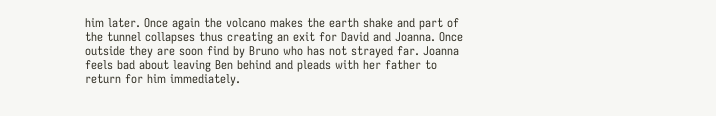him later. Once again the volcano makes the earth shake and part of the tunnel collapses thus creating an exit for David and Joanna. Once outside they are soon find by Bruno who has not strayed far. Joanna feels bad about leaving Ben behind and pleads with her father to return for him immediately.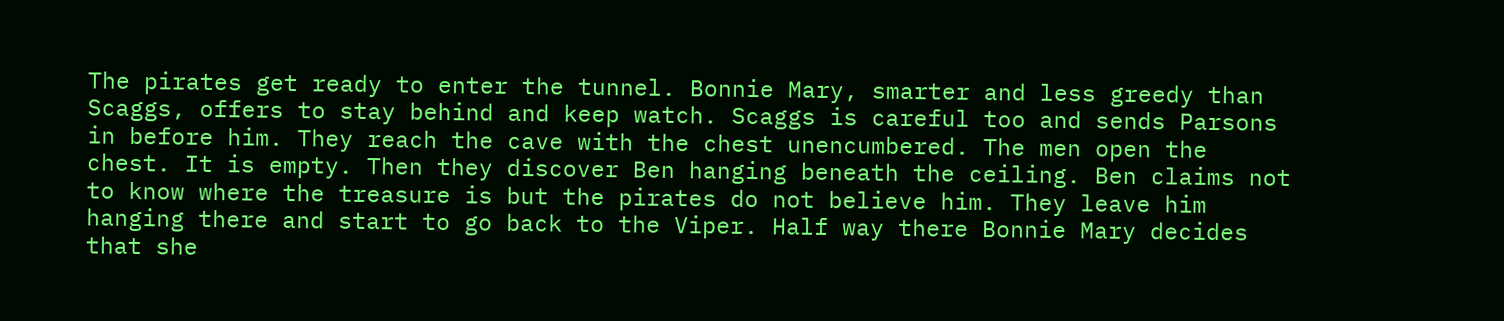The pirates get ready to enter the tunnel. Bonnie Mary, smarter and less greedy than Scaggs, offers to stay behind and keep watch. Scaggs is careful too and sends Parsons in before him. They reach the cave with the chest unencumbered. The men open the chest. It is empty. Then they discover Ben hanging beneath the ceiling. Ben claims not to know where the treasure is but the pirates do not believe him. They leave him hanging there and start to go back to the Viper. Half way there Bonnie Mary decides that she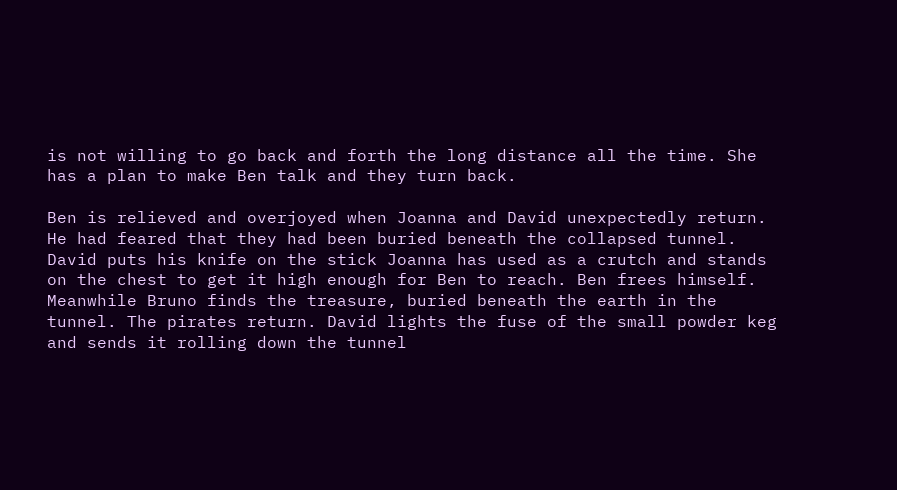is not willing to go back and forth the long distance all the time. She has a plan to make Ben talk and they turn back.

Ben is relieved and overjoyed when Joanna and David unexpectedly return. He had feared that they had been buried beneath the collapsed tunnel. David puts his knife on the stick Joanna has used as a crutch and stands on the chest to get it high enough for Ben to reach. Ben frees himself. Meanwhile Bruno finds the treasure, buried beneath the earth in the tunnel. The pirates return. David lights the fuse of the small powder keg and sends it rolling down the tunnel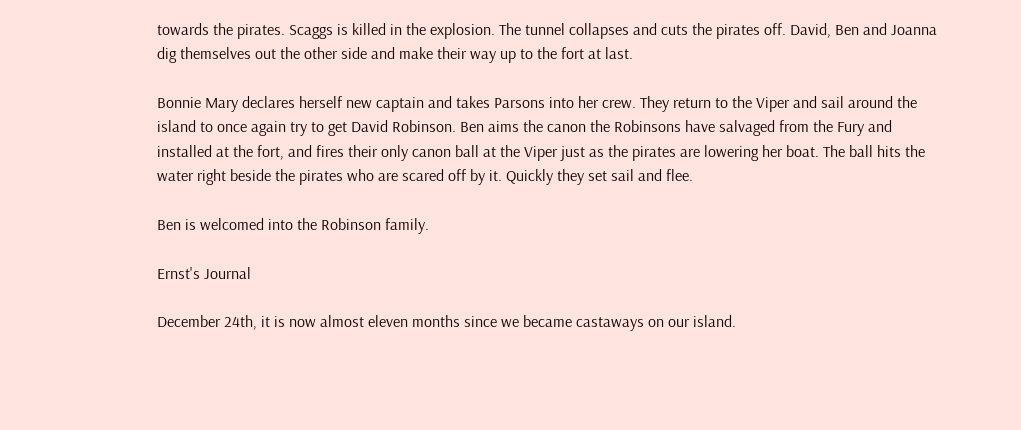towards the pirates. Scaggs is killed in the explosion. The tunnel collapses and cuts the pirates off. David, Ben and Joanna dig themselves out the other side and make their way up to the fort at last.

Bonnie Mary declares herself new captain and takes Parsons into her crew. They return to the Viper and sail around the island to once again try to get David Robinson. Ben aims the canon the Robinsons have salvaged from the Fury and installed at the fort, and fires their only canon ball at the Viper just as the pirates are lowering her boat. The ball hits the water right beside the pirates who are scared off by it. Quickly they set sail and flee.

Ben is welcomed into the Robinson family.

Ernst's Journal

December 24th, it is now almost eleven months since we became castaways on our island.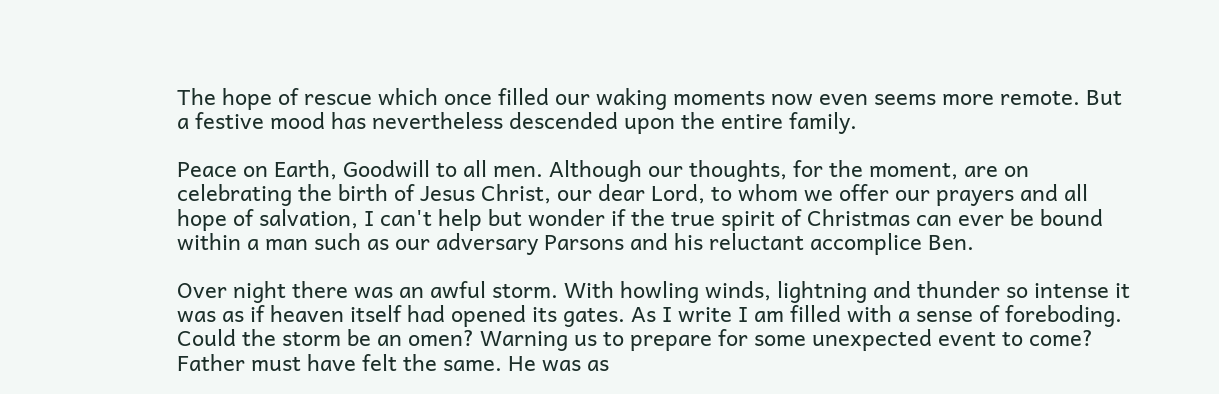The hope of rescue which once filled our waking moments now even seems more remote. But a festive mood has nevertheless descended upon the entire family.

Peace on Earth, Goodwill to all men. Although our thoughts, for the moment, are on celebrating the birth of Jesus Christ, our dear Lord, to whom we offer our prayers and all hope of salvation, I can't help but wonder if the true spirit of Christmas can ever be bound within a man such as our adversary Parsons and his reluctant accomplice Ben.

Over night there was an awful storm. With howling winds, lightning and thunder so intense it was as if heaven itself had opened its gates. As I write I am filled with a sense of foreboding. Could the storm be an omen? Warning us to prepare for some unexpected event to come? Father must have felt the same. He was as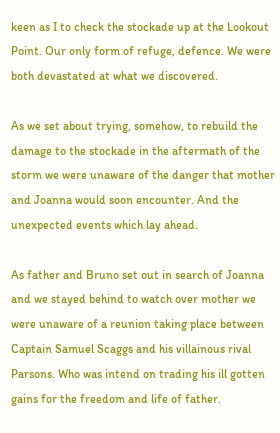keen as I to check the stockade up at the Lookout Point. Our only form of refuge, defence. We were both devastated at what we discovered.

As we set about trying, somehow, to rebuild the damage to the stockade in the aftermath of the storm we were unaware of the danger that mother and Joanna would soon encounter. And the unexpected events which lay ahead.

As father and Bruno set out in search of Joanna and we stayed behind to watch over mother we were unaware of a reunion taking place between Captain Samuel Scaggs and his villainous rival Parsons. Who was intend on trading his ill gotten gains for the freedom and life of father.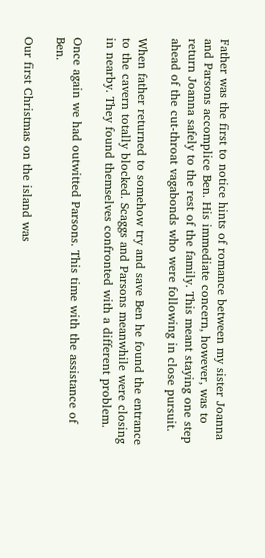Father was the first to notice hints of romance between my sister Joanna and Parsons accomplice Ben. His immediate concern, however, was to return Joanna safely to the rest of the family. This meant staying one step ahead of the cut-throat vagabonds who were following in close pursuit.

When father returned to somehow try and save Ben he found the entrance to the cavern totally blocked. Scaggs and Parsons meanwhile were closing in nearby. They found themselves confronted with a different problem.

Once again we had outwitted Parsons. This time with the assistance of Ben.

Our first Christmas on the island was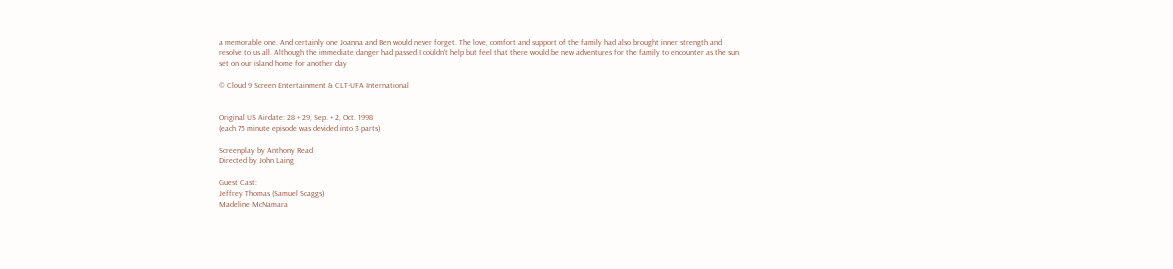a memorable one. And certainly one Joanna and Ben would never forget. The love, comfort and support of the family had also brought inner strength and resolve to us all. Although the immediate danger had passed I couldn't help but feel that there would be new adventures for the family to encounter as the sun set on our island home for another day

© Cloud 9 Screen Entertainment & CLT-UFA International


Original US Airdate: 28 + 29, Sep. + 2, Oct. 1998
(each 75 minute episode was devided into 3 parts)

Screenplay by Anthony Read
Directed by John Laing

Guest Cast:
Jeffrey Thomas (Samuel Scaggs)
Madeline McNamara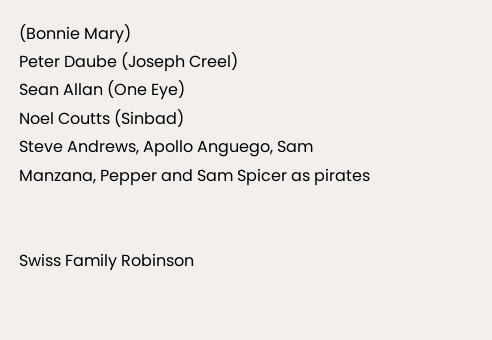(Bonnie Mary)
Peter Daube (Joseph Creel)
Sean Allan (One Eye)
Noel Coutts (Sinbad)
Steve Andrews, Apollo Anguego, Sam Manzana, Pepper and Sam Spicer as pirates


Swiss Family Robinson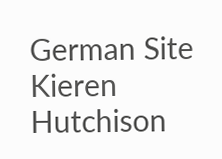German Site
Kieren Hutchison